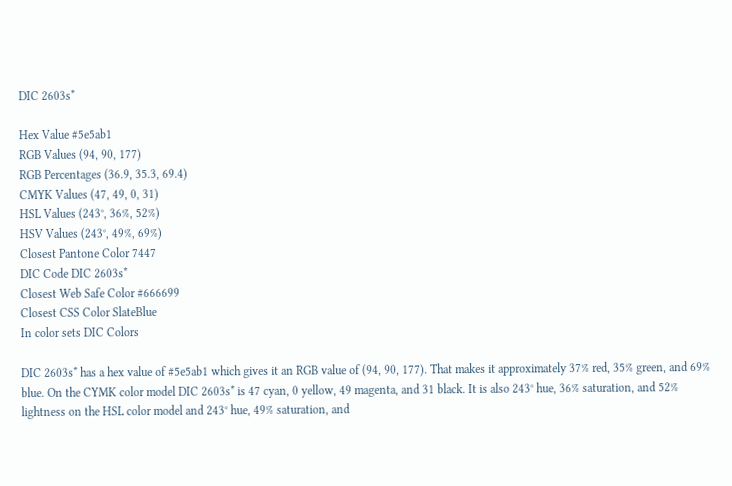DIC 2603s*

Hex Value #5e5ab1
RGB Values (94, 90, 177)
RGB Percentages (36.9, 35.3, 69.4)
CMYK Values (47, 49, 0, 31)
HSL Values (243°, 36%, 52%)
HSV Values (243°, 49%, 69%)
Closest Pantone Color 7447
DIC Code DIC 2603s*
Closest Web Safe Color #666699
Closest CSS Color SlateBlue
In color sets DIC Colors

DIC 2603s* has a hex value of #5e5ab1 which gives it an RGB value of (94, 90, 177). That makes it approximately 37% red, 35% green, and 69% blue. On the CYMK color model DIC 2603s* is 47 cyan, 0 yellow, 49 magenta, and 31 black. It is also 243° hue, 36% saturation, and 52% lightness on the HSL color model and 243° hue, 49% saturation, and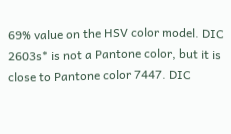69% value on the HSV color model. DIC 2603s* is not a Pantone color, but it is close to Pantone color 7447. DIC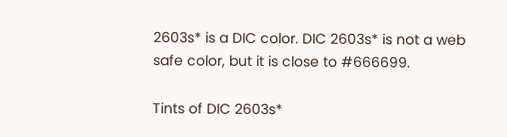2603s* is a DIC color. DIC 2603s* is not a web safe color, but it is close to #666699.

Tints of DIC 2603s*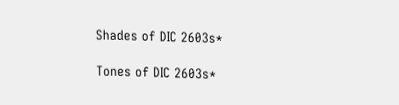Shades of DIC 2603s*

Tones of DIC 2603s*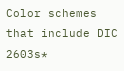Color schemes that include DIC 2603s*